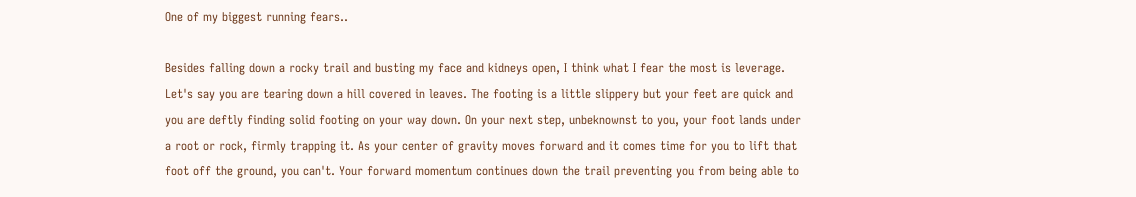One of my biggest running fears..

Besides falling down a rocky trail and busting my face and kidneys open, I think what I fear the most is leverage. Let's say you are tearing down a hill covered in leaves. The footing is a little slippery but your feet are quick and you are deftly finding solid footing on your way down. On your next step, unbeknownst to you, your foot lands under a root or rock, firmly trapping it. As your center of gravity moves forward and it comes time for you to lift that foot off the ground, you can't. Your forward momentum continues down the trail preventing you from being able to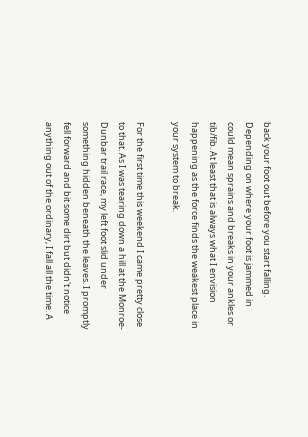back your foot out before you start falling. Depending on where your foot is jammed in could mean sprains and breaks in your ankles or tib/fib. At least that is always what I envision happening as the force finds the weakest place in your system to break.

For the first time this weekend I came pretty close to that. As I was tearing down a hill at the Monroe-Dunbar trail race, my left foot slid under something hidden beneath the leaves. I promptly fell forward and bit some dirt but didn't notice anything out of the ordinary, I fall all the time. A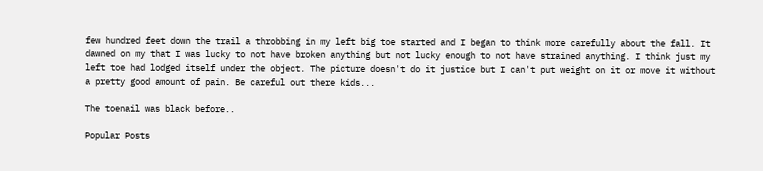few hundred feet down the trail a throbbing in my left big toe started and I began to think more carefully about the fall. It dawned on my that I was lucky to not have broken anything but not lucky enough to not have strained anything. I think just my left toe had lodged itself under the object. The picture doesn't do it justice but I can't put weight on it or move it without a pretty good amount of pain. Be careful out there kids...

The toenail was black before..

Popular Posts